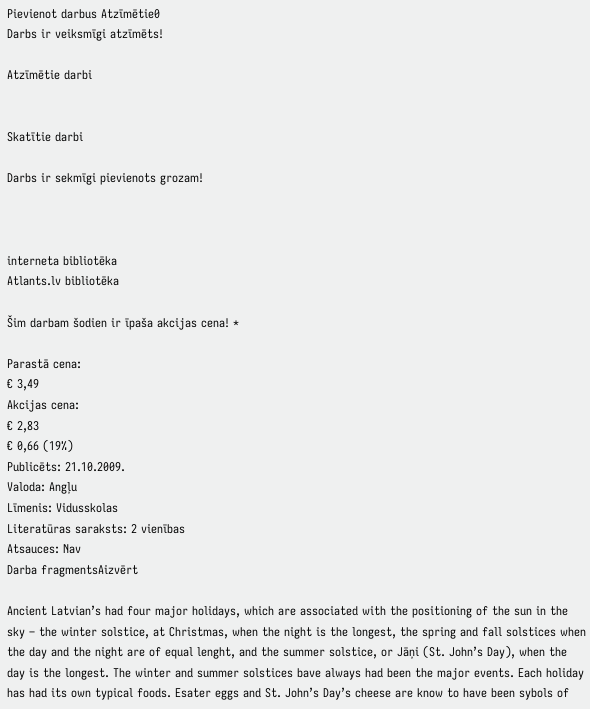Pievienot darbus Atzīmētie0
Darbs ir veiksmīgi atzīmēts!

Atzīmētie darbi


Skatītie darbi

Darbs ir sekmīgi pievienots grozam!



interneta bibliotēka
Atlants.lv bibliotēka

Šim darbam šodien ir īpaša akcijas cena! *

Parastā cena:
€ 3,49
Akcijas cena:
€ 2,83
€ 0,66 (19%)
Publicēts: 21.10.2009.
Valoda: Angļu
Līmenis: Vidusskolas
Literatūras saraksts: 2 vienības
Atsauces: Nav
Darba fragmentsAizvērt

Ancient Latvian’s had four major holidays, which are associated with the positioning of the sun in the sky – the winter solstice, at Christmas, when the night is the longest, the spring and fall solstices when the day and the night are of equal lenght, and the summer solstice, or Jāņi (St. John’s Day), when the day is the longest. The winter and summer solstices bave always had been the major events. Each holiday has had its own typical foods. Esater eggs and St. John’s Day’s cheese are know to have been sybols of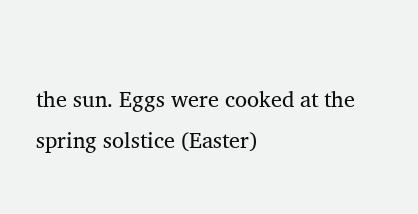the sun. Eggs were cooked at the spring solstice (Easter)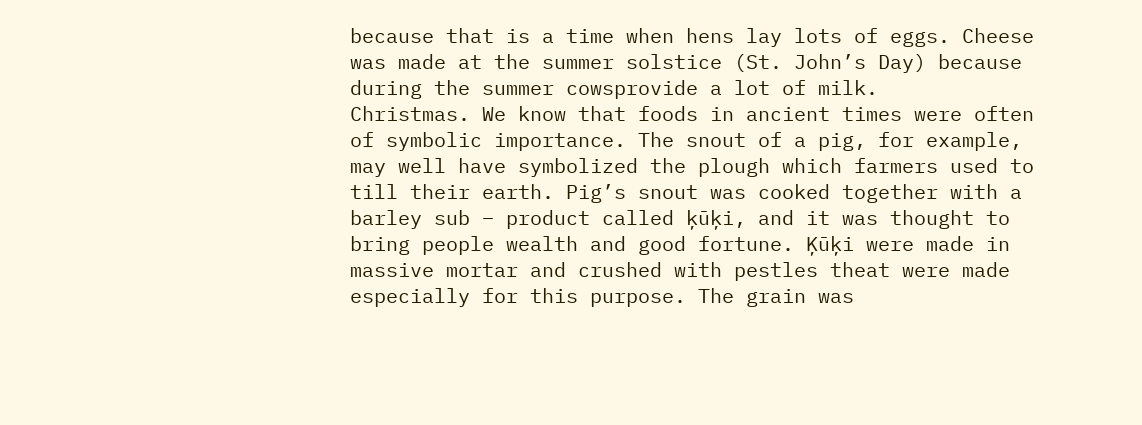because that is a time when hens lay lots of eggs. Cheese was made at the summer solstice (St. John’s Day) because during the summer cowsprovide a lot of milk.
Christmas. We know that foods in ancient times were often of symbolic importance. The snout of a pig, for example, may well have symbolized the plough which farmers used to till their earth. Pig’s snout was cooked together with a barley sub – product called ķūķi, and it was thought to bring people wealth and good fortune. Ķūķi were made in massive mortar and crushed with pestles theat were made especially for this purpose. The grain was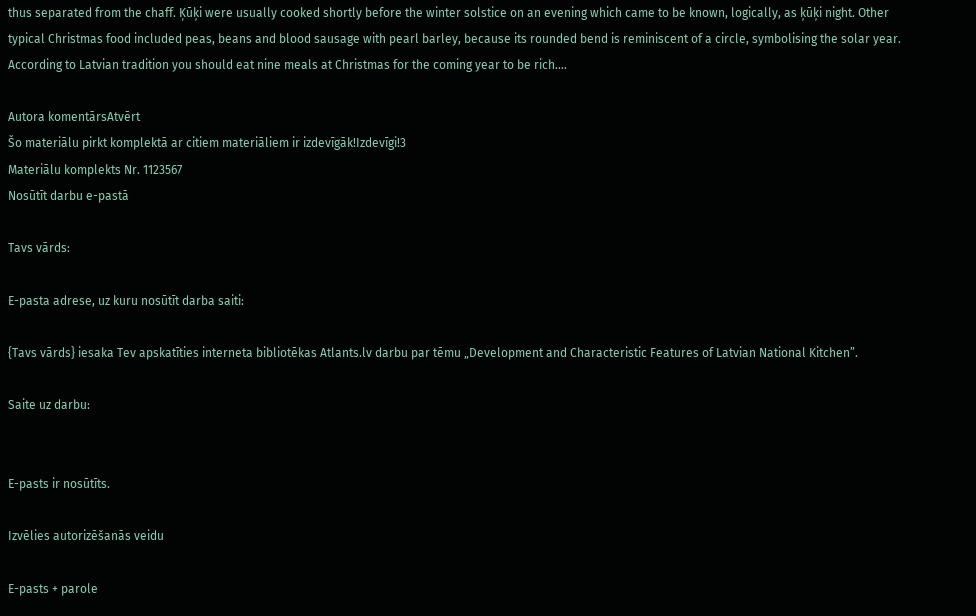thus separated from the chaff. Ķūķi were usually cooked shortly before the winter solstice on an evening which came to be known, logically, as ķūķi night. Other typical Christmas food included peas, beans and blood sausage with pearl barley, because its rounded bend is reminiscent of a circle, symbolising the solar year. According to Latvian tradition you should eat nine meals at Christmas for the coming year to be rich.…

Autora komentārsAtvērt
Šo materiālu pirkt komplektā ar citiem materiāliem ir izdevīgāk!Izdevīgi!3
Materiālu komplekts Nr. 1123567
Nosūtīt darbu e-pastā

Tavs vārds:

E-pasta adrese, uz kuru nosūtīt darba saiti:

{Tavs vārds} iesaka Tev apskatīties interneta bibliotēkas Atlants.lv darbu par tēmu „Development and Characteristic Features of Latvian National Kitchen”.

Saite uz darbu:


E-pasts ir nosūtīts.

Izvēlies autorizēšanās veidu

E-pasts + parole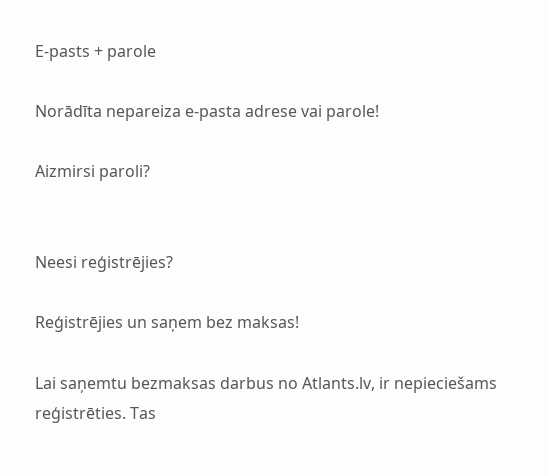E-pasts + parole

Norādīta nepareiza e-pasta adrese vai parole!

Aizmirsi paroli?


Neesi reģistrējies?

Reģistrējies un saņem bez maksas!

Lai saņemtu bezmaksas darbus no Atlants.lv, ir nepieciešams reģistrēties. Tas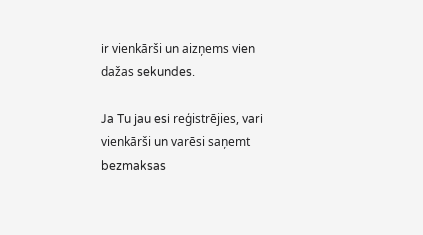ir vienkārši un aizņems vien dažas sekundes.

Ja Tu jau esi reģistrējies, vari vienkārši un varēsi saņemt bezmaksas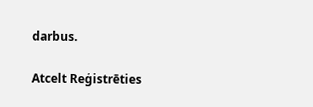darbus.

Atcelt Reģistrēties